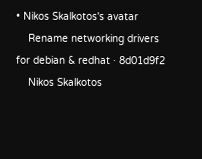• Nikos Skalkotos's avatar
    Rename networking drivers for debian & redhat · 8d01d9f2
    Nikos Skalkotos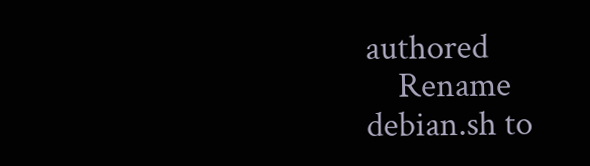authored
    Rename debian.sh to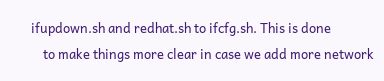ifupdown.sh and redhat.sh to ifcfg.sh. This is done
    to make things more clear in case we add more network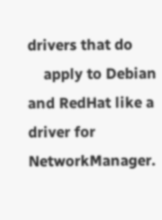drivers that do
    apply to Debian and RedHat like a driver for NetworkManager.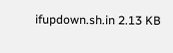ifupdown.sh.in 2.13 KB